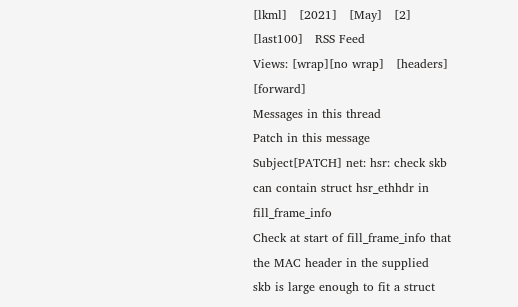[lkml]   [2021]   [May]   [2]   [last100]   RSS Feed
Views: [wrap][no wrap]   [headers]  [forward]
Messages in this thread
Patch in this message
Subject[PATCH] net: hsr: check skb can contain struct hsr_ethhdr in fill_frame_info
Check at start of fill_frame_info that the MAC header in the supplied
skb is large enough to fit a struct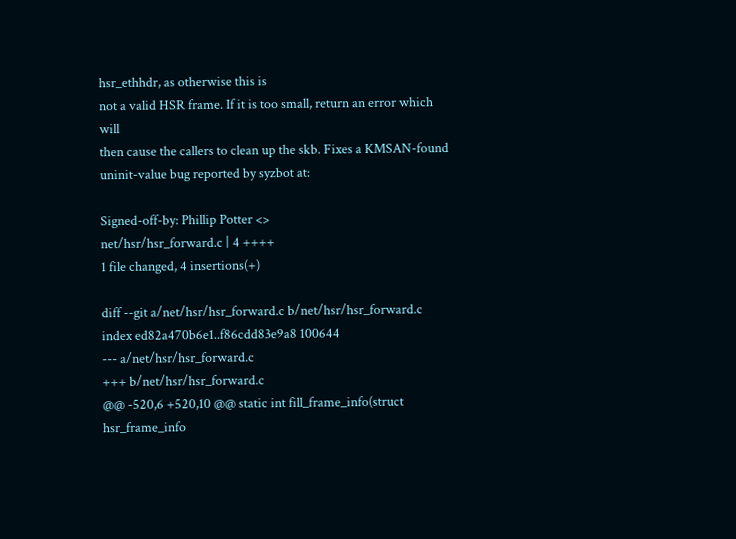hsr_ethhdr, as otherwise this is
not a valid HSR frame. If it is too small, return an error which will
then cause the callers to clean up the skb. Fixes a KMSAN-found
uninit-value bug reported by syzbot at:

Signed-off-by: Phillip Potter <>
net/hsr/hsr_forward.c | 4 ++++
1 file changed, 4 insertions(+)

diff --git a/net/hsr/hsr_forward.c b/net/hsr/hsr_forward.c
index ed82a470b6e1..f86cdd83e9a8 100644
--- a/net/hsr/hsr_forward.c
+++ b/net/hsr/hsr_forward.c
@@ -520,6 +520,10 @@ static int fill_frame_info(struct hsr_frame_info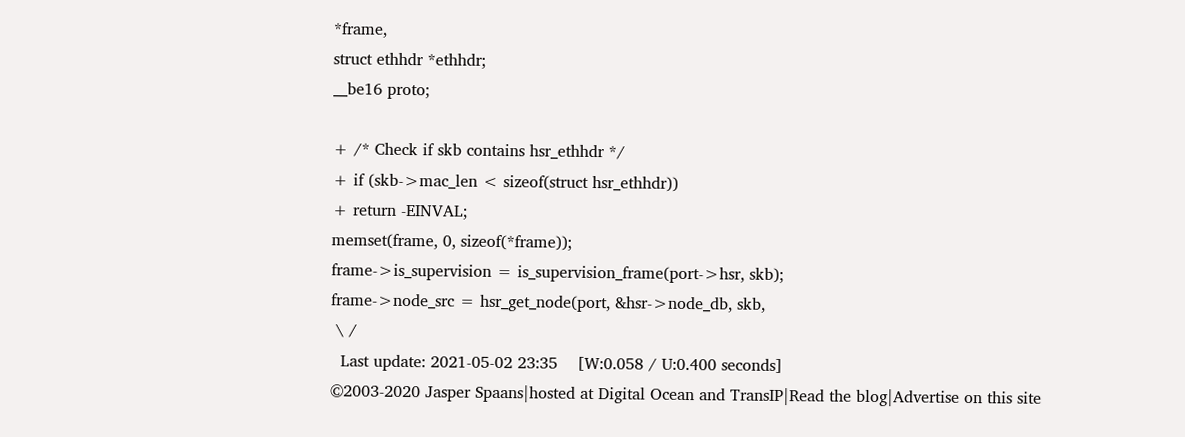*frame,
struct ethhdr *ethhdr;
__be16 proto;

+ /* Check if skb contains hsr_ethhdr */
+ if (skb->mac_len < sizeof(struct hsr_ethhdr))
+ return -EINVAL;
memset(frame, 0, sizeof(*frame));
frame->is_supervision = is_supervision_frame(port->hsr, skb);
frame->node_src = hsr_get_node(port, &hsr->node_db, skb,
 \ /
  Last update: 2021-05-02 23:35    [W:0.058 / U:0.400 seconds]
©2003-2020 Jasper Spaans|hosted at Digital Ocean and TransIP|Read the blog|Advertise on this site